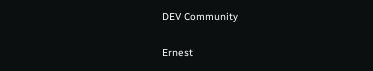DEV Community

Ernest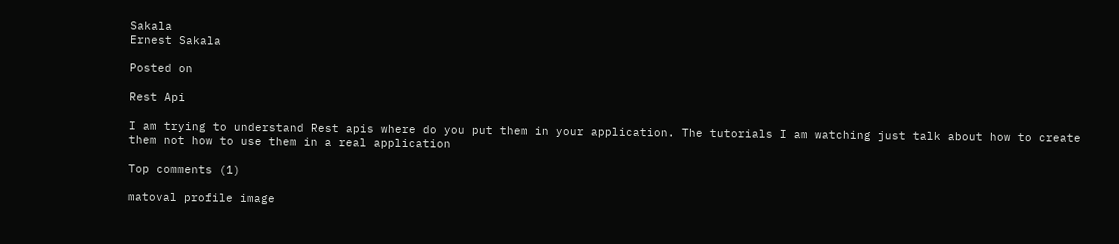Sakala
Ernest Sakala

Posted on

Rest Api

I am trying to understand Rest apis where do you put them in your application. The tutorials I am watching just talk about how to create them not how to use them in a real application

Top comments (1)

matoval profile image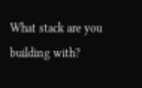What stack are you building with?